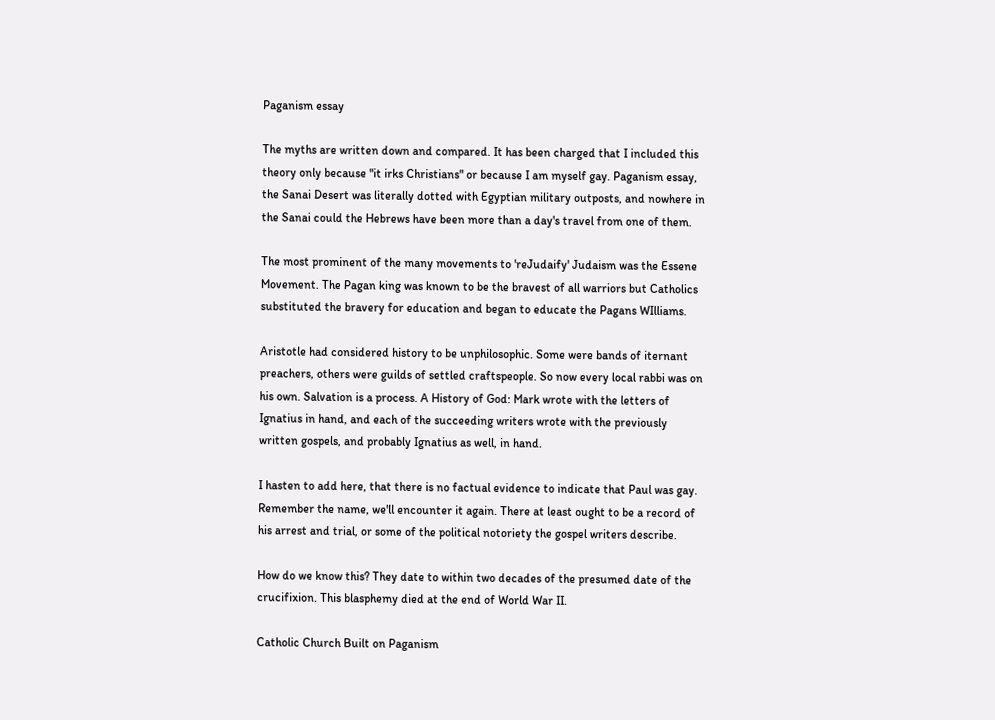Paganism essay

The myths are written down and compared. It has been charged that I included this theory only because "it irks Christians" or because I am myself gay. Paganism essay, the Sanai Desert was literally dotted with Egyptian military outposts, and nowhere in the Sanai could the Hebrews have been more than a day's travel from one of them.

The most prominent of the many movements to 'reJudaify' Judaism was the Essene Movement. The Pagan king was known to be the bravest of all warriors but Catholics substituted the bravery for education and began to educate the Pagans WIlliams.

Aristotle had considered history to be unphilosophic. Some were bands of iternant preachers, others were guilds of settled craftspeople. So now every local rabbi was on his own. Salvation is a process. A History of God: Mark wrote with the letters of Ignatius in hand, and each of the succeeding writers wrote with the previously written gospels, and probably Ignatius as well, in hand.

I hasten to add here, that there is no factual evidence to indicate that Paul was gay. Remember the name, we'll encounter it again. There at least ought to be a record of his arrest and trial, or some of the political notoriety the gospel writers describe.

How do we know this? They date to within two decades of the presumed date of the crucifixion. This blasphemy died at the end of World War II.

Catholic Church Built on Paganism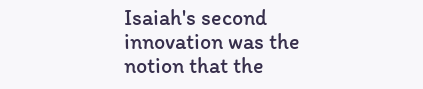Isaiah's second innovation was the notion that the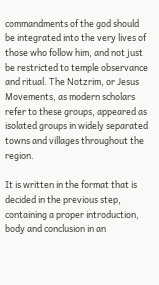commandments of the god should be integrated into the very lives of those who follow him, and not just be restricted to temple observance and ritual. The Notzrim, or Jesus Movements, as modern scholars refer to these groups, appeared as isolated groups in widely separated towns and villages throughout the region.

It is written in the format that is decided in the previous step, containing a proper introduction, body and conclusion in an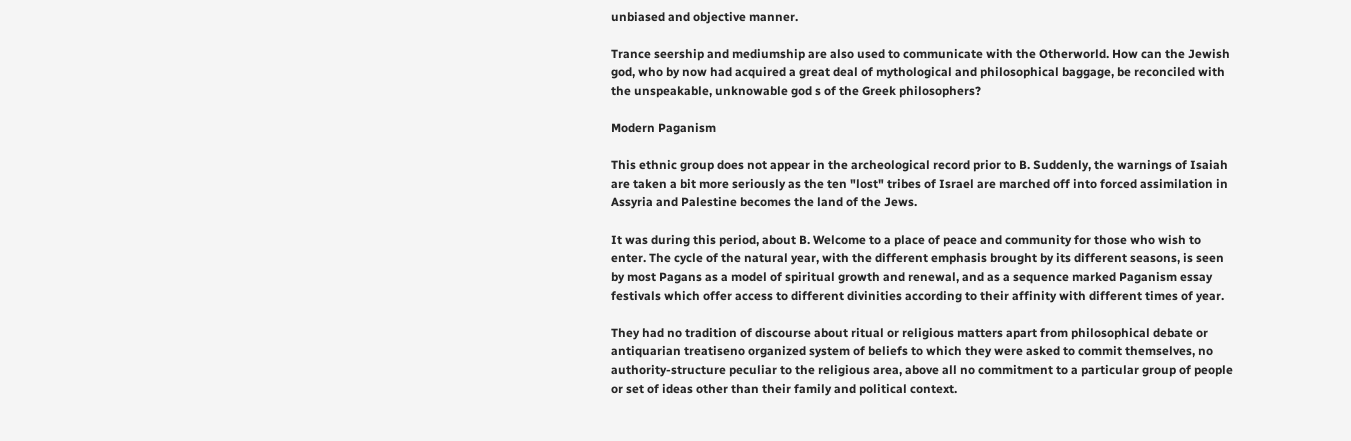unbiased and objective manner.

Trance seership and mediumship are also used to communicate with the Otherworld. How can the Jewish god, who by now had acquired a great deal of mythological and philosophical baggage, be reconciled with the unspeakable, unknowable god s of the Greek philosophers?

Modern Paganism

This ethnic group does not appear in the archeological record prior to B. Suddenly, the warnings of Isaiah are taken a bit more seriously as the ten "lost" tribes of Israel are marched off into forced assimilation in Assyria and Palestine becomes the land of the Jews.

It was during this period, about B. Welcome to a place of peace and community for those who wish to enter. The cycle of the natural year, with the different emphasis brought by its different seasons, is seen by most Pagans as a model of spiritual growth and renewal, and as a sequence marked Paganism essay festivals which offer access to different divinities according to their affinity with different times of year.

They had no tradition of discourse about ritual or religious matters apart from philosophical debate or antiquarian treatiseno organized system of beliefs to which they were asked to commit themselves, no authority-structure peculiar to the religious area, above all no commitment to a particular group of people or set of ideas other than their family and political context.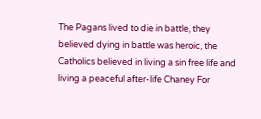The Pagans lived to die in battle, they believed dying in battle was heroic, the Catholics believed in living a sin free life and living a peaceful after-life Chaney For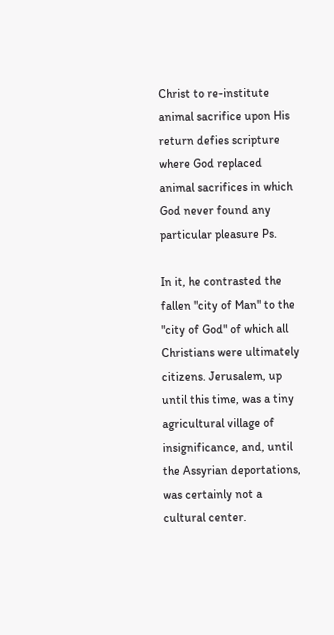Christ to re-institute animal sacrifice upon His return defies scripture where God replaced animal sacrifices in which God never found any particular pleasure Ps.

In it, he contrasted the fallen "city of Man" to the "city of God" of which all Christians were ultimately citizens. Jerusalem, up until this time, was a tiny agricultural village of insignificance, and, until the Assyrian deportations, was certainly not a cultural center.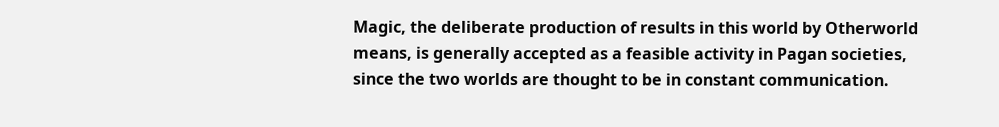Magic, the deliberate production of results in this world by Otherworld means, is generally accepted as a feasible activity in Pagan societies, since the two worlds are thought to be in constant communication.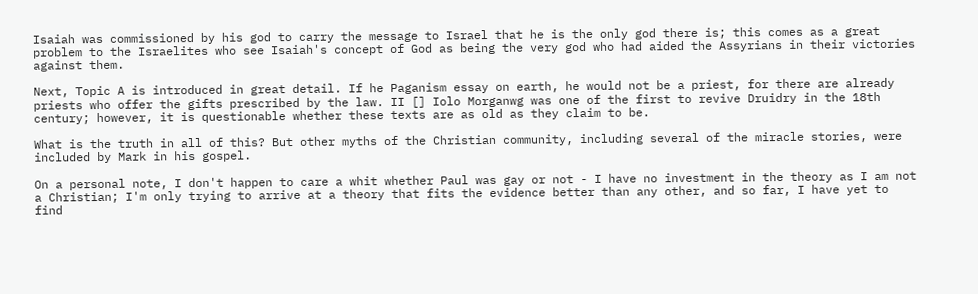Isaiah was commissioned by his god to carry the message to Israel that he is the only god there is; this comes as a great problem to the Israelites who see Isaiah's concept of God as being the very god who had aided the Assyrians in their victories against them.

Next, Topic A is introduced in great detail. If he Paganism essay on earth, he would not be a priest, for there are already priests who offer the gifts prescribed by the law. II [] Iolo Morganwg was one of the first to revive Druidry in the 18th century; however, it is questionable whether these texts are as old as they claim to be.

What is the truth in all of this? But other myths of the Christian community, including several of the miracle stories, were included by Mark in his gospel.

On a personal note, I don't happen to care a whit whether Paul was gay or not - I have no investment in the theory as I am not a Christian; I'm only trying to arrive at a theory that fits the evidence better than any other, and so far, I have yet to find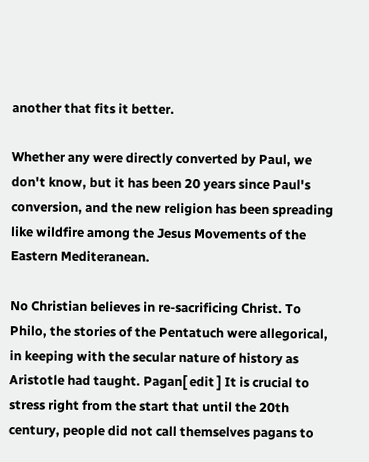another that fits it better.

Whether any were directly converted by Paul, we don't know, but it has been 20 years since Paul's conversion, and the new religion has been spreading like wildfire among the Jesus Movements of the Eastern Mediteranean.

No Christian believes in re-sacrificing Christ. To Philo, the stories of the Pentatuch were allegorical, in keeping with the secular nature of history as Aristotle had taught. Pagan[ edit ] It is crucial to stress right from the start that until the 20th century, people did not call themselves pagans to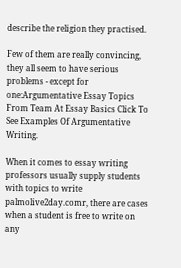describe the religion they practised.

Few of them are really convincing, they all seem to have serious problems - except for one:Argumentative Essay Topics From Team At Essay Basics Click To See Examples Of Argumentative Writing.

When it comes to essay writing professors usually supply students with topics to write palmolive2day.comr, there are cases when a student is free to write on any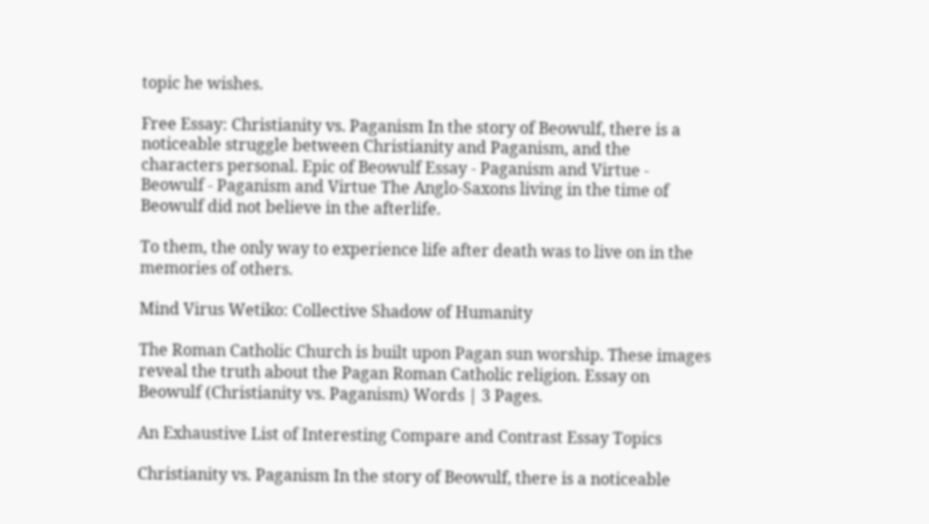topic he wishes.

Free Essay: Christianity vs. Paganism In the story of Beowulf, there is a noticeable struggle between Christianity and Paganism, and the characters personal. Epic of Beowulf Essay - Paganism and Virtue - Beowulf - Paganism and Virtue The Anglo-Saxons living in the time of Beowulf did not believe in the afterlife.

To them, the only way to experience life after death was to live on in the memories of others.

Mind Virus Wetiko: Collective Shadow of Humanity

The Roman Catholic Church is built upon Pagan sun worship. These images reveal the truth about the Pagan Roman Catholic religion. Essay on Beowulf (Christianity vs. Paganism) Words | 3 Pages.

An Exhaustive List of Interesting Compare and Contrast Essay Topics

Christianity vs. Paganism In the story of Beowulf, there is a noticeable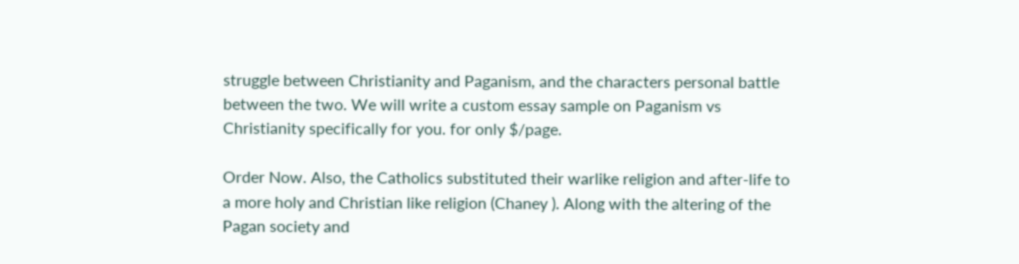struggle between Christianity and Paganism, and the characters personal battle between the two. We will write a custom essay sample on Paganism vs Christianity specifically for you. for only $/page.

Order Now. Also, the Catholics substituted their warlike religion and after-life to a more holy and Christian like religion (Chaney ). Along with the altering of the Pagan society and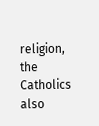religion, the Catholics also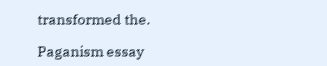transformed the.

Paganism essay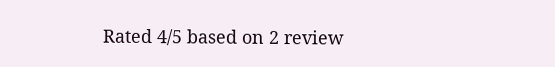Rated 4/5 based on 2 review